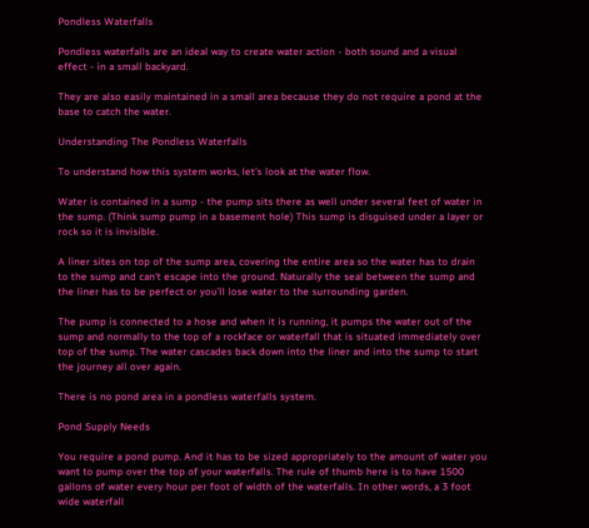Pondless Waterfalls

Pondless waterfalls are an ideal way to create water action - both sound and a visual effect - in a small backyard.

They are also easily maintained in a small area because they do not require a pond at the base to catch the water.

Understanding The Pondless Waterfalls

To understand how this system works, let’s look at the water flow.

Water is contained in a sump - the pump sits there as well under several feet of water in the sump. (Think sump pump in a basement hole) This sump is disguised under a layer or rock so it is invisible.

A liner sites on top of the sump area, covering the entire area so the water has to drain to the sump and can’t escape into the ground. Naturally the seal between the sump and the liner has to be perfect or you’ll lose water to the surrounding garden.

The pump is connected to a hose and when it is running, it pumps the water out of the sump and normally to the top of a rockface or waterfall that is situated immediately over top of the sump. The water cascades back down into the liner and into the sump to start the journey all over again.

There is no pond area in a pondless waterfalls system.

Pond Supply Needs

You require a pond pump. And it has to be sized appropriately to the amount of water you want to pump over the top of your waterfalls. The rule of thumb here is to have 1500 gallons of water every hour per foot of width of the waterfalls. In other words, a 3 foot wide waterfall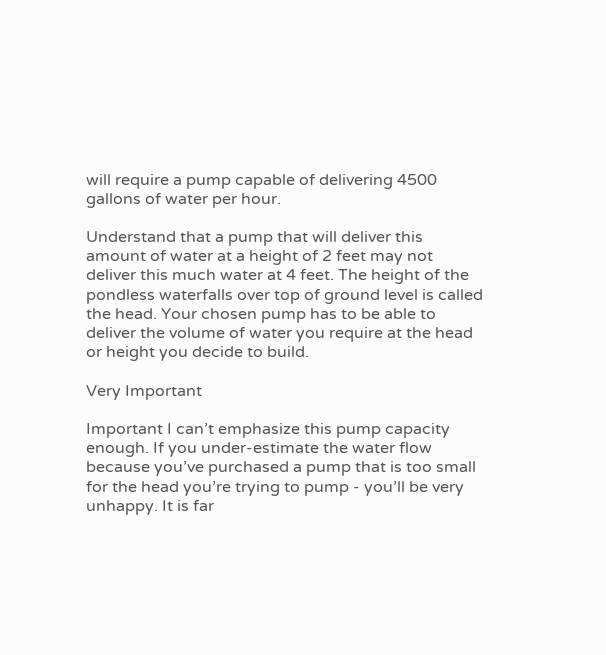will require a pump capable of delivering 4500 gallons of water per hour.

Understand that a pump that will deliver this amount of water at a height of 2 feet may not deliver this much water at 4 feet. The height of the pondless waterfalls over top of ground level is called the head. Your chosen pump has to be able to deliver the volume of water you require at the head or height you decide to build.

Very Important

Important I can’t emphasize this pump capacity enough. If you under-estimate the water flow because you’ve purchased a pump that is too small for the head you’re trying to pump - you’ll be very unhappy. It is far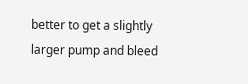better to get a slightly larger pump and bleed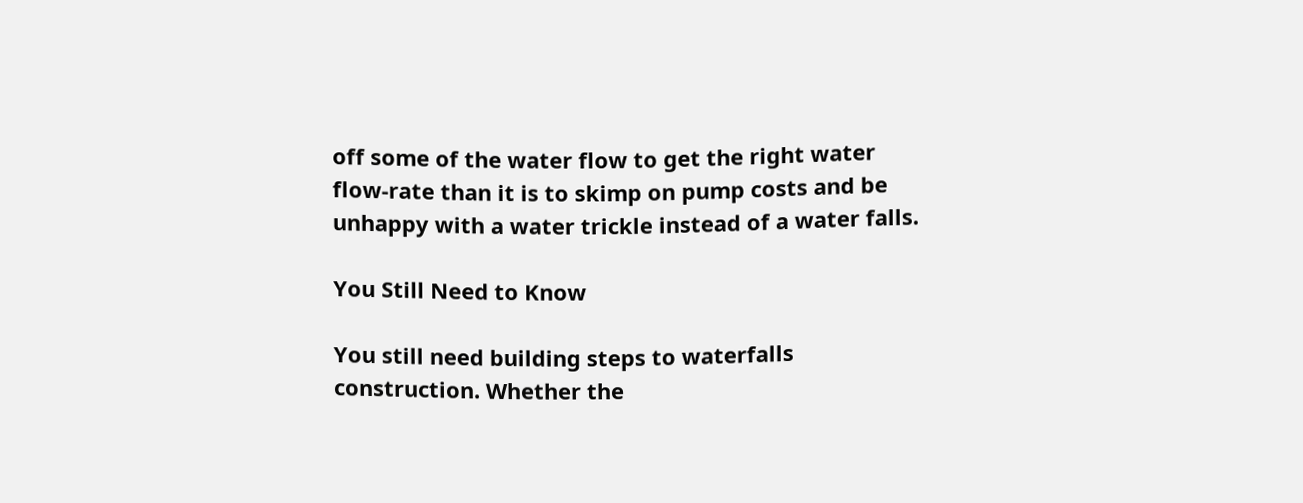off some of the water flow to get the right water flow-rate than it is to skimp on pump costs and be unhappy with a water trickle instead of a water falls.

You Still Need to Know

You still need building steps to waterfalls construction. Whether the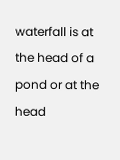waterfall is at the head of a pond or at the head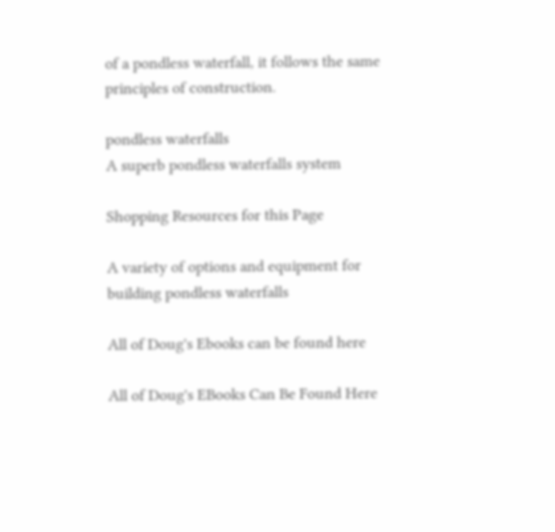of a pondless waterfall, it follows the same principles of construction.

pondless waterfalls
A superb pondless waterfalls system

Shopping Resources for this Page

A variety of options and equipment for building pondless waterfalls

All of Doug's Ebooks can be found here

All of Doug's EBooks Can Be Found Here